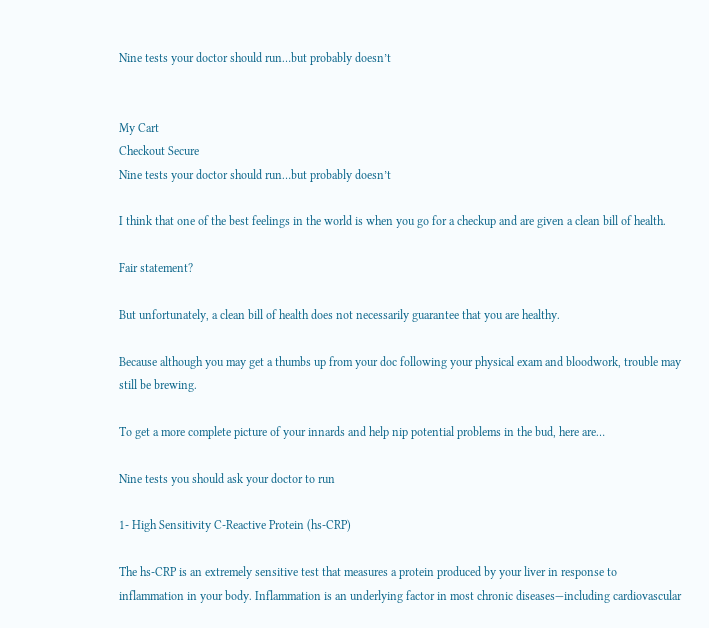Nine tests your doctor should run…but probably doesn’t


My Cart
Checkout Secure
Nine tests your doctor should run…but probably doesn’t

I think that one of the best feelings in the world is when you go for a checkup and are given a clean bill of health.

Fair statement?

But unfortunately, a clean bill of health does not necessarily guarantee that you are healthy.

Because although you may get a thumbs up from your doc following your physical exam and bloodwork, trouble may still be brewing.

To get a more complete picture of your innards and help nip potential problems in the bud, here are…

Nine tests you should ask your doctor to run

1- High Sensitivity C-Reactive Protein (hs-CRP)

The hs-CRP is an extremely sensitive test that measures a protein produced by your liver in response to inflammation in your body. Inflammation is an underlying factor in most chronic diseases—including cardiovascular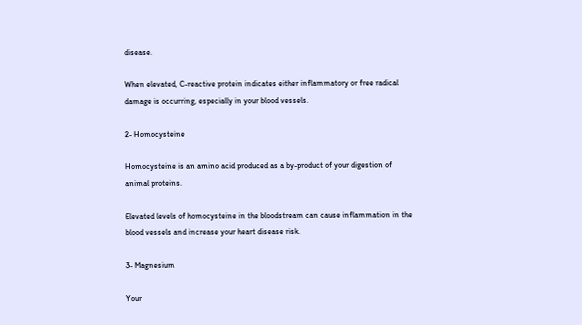disease.

When elevated, C-reactive protein indicates either inflammatory or free radical damage is occurring, especially in your blood vessels.

2- Homocysteine

Homocysteine is an amino acid produced as a by-product of your digestion of animal proteins.

Elevated levels of homocysteine in the bloodstream can cause inflammation in the blood vessels and increase your heart disease risk.

3- Magnesium

Your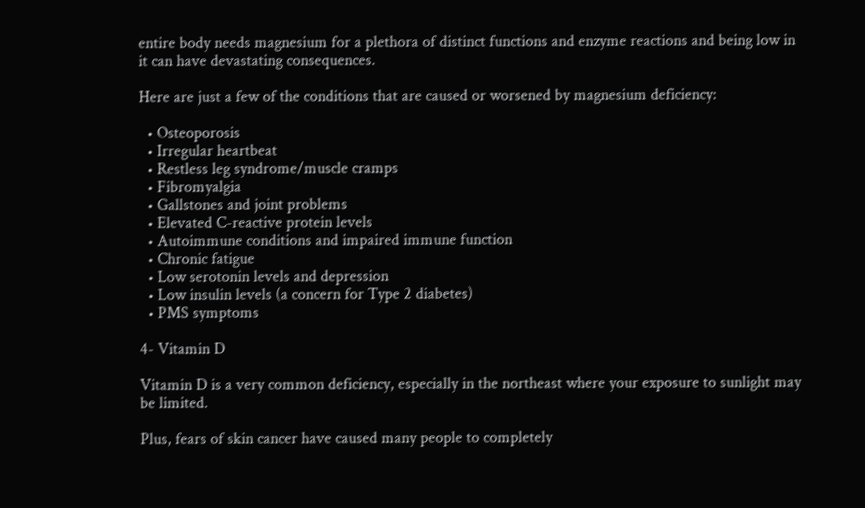entire body needs magnesium for a plethora of distinct functions and enzyme reactions and being low in it can have devastating consequences.

Here are just a few of the conditions that are caused or worsened by magnesium deficiency:

  • Osteoporosis
  • Irregular heartbeat
  • Restless leg syndrome/muscle cramps
  • Fibromyalgia
  • Gallstones and joint problems
  • Elevated C-reactive protein levels
  • Autoimmune conditions and impaired immune function
  • Chronic fatigue
  • Low serotonin levels and depression
  • Low insulin levels (a concern for Type 2 diabetes)
  • PMS symptoms

4- Vitamin D

Vitamin D is a very common deficiency, especially in the northeast where your exposure to sunlight may be limited.

Plus, fears of skin cancer have caused many people to completely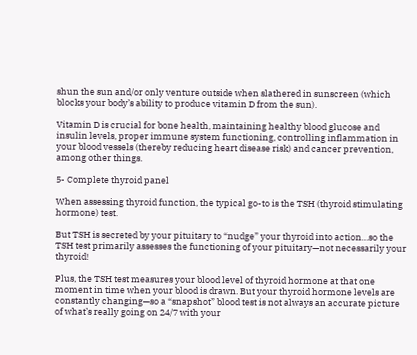shun the sun and/or only venture outside when slathered in sunscreen (which blocks your body’s ability to produce vitamin D from the sun).

Vitamin D is crucial for bone health, maintaining healthy blood glucose and insulin levels, proper immune system functioning, controlling inflammation in your blood vessels (thereby reducing heart disease risk) and cancer prevention, among other things.

5- Complete thyroid panel

When assessing thyroid function, the typical go-to is the TSH (thyroid stimulating hormone) test.

But TSH is secreted by your pituitary to “nudge” your thyroid into action…so the TSH test primarily assesses the functioning of your pituitary—not necessarily your thyroid!

Plus, the TSH test measures your blood level of thyroid hormone at that one moment in time when your blood is drawn. But your thyroid hormone levels are constantly changing—so a “snapshot” blood test is not always an accurate picture of what’s really going on 24/7 with your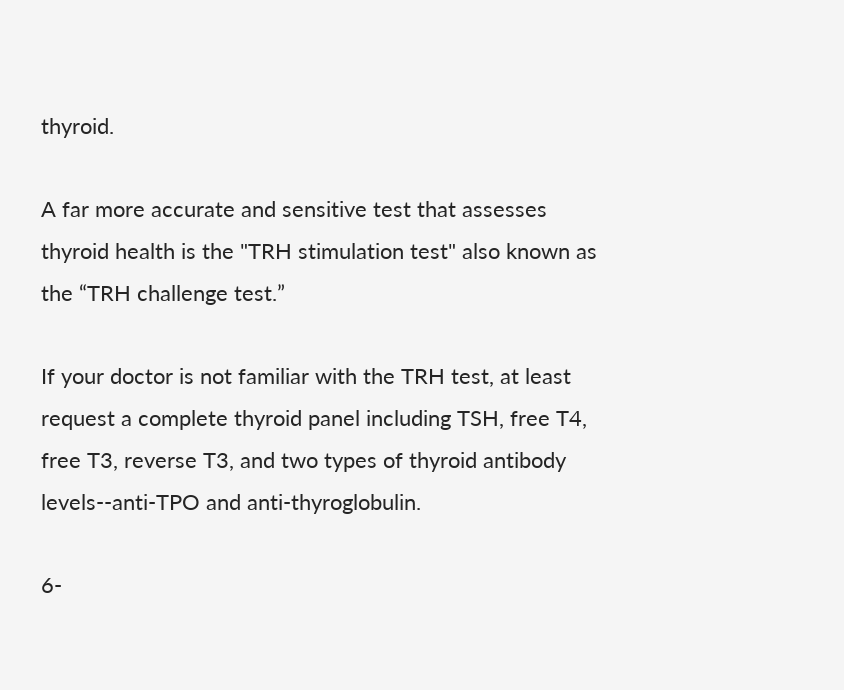thyroid.

A far more accurate and sensitive test that assesses thyroid health is the "TRH stimulation test" also known as the “TRH challenge test.”

If your doctor is not familiar with the TRH test, at least request a complete thyroid panel including TSH, free T4, free T3, reverse T3, and two types of thyroid antibody levels--anti-TPO and anti-thyroglobulin.

6-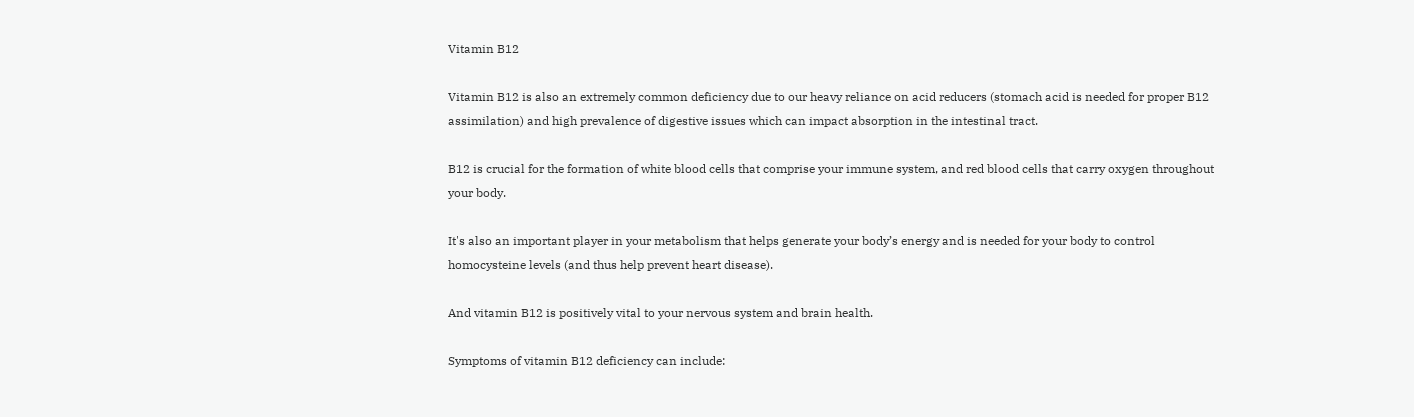Vitamin B12

Vitamin B12 is also an extremely common deficiency due to our heavy reliance on acid reducers (stomach acid is needed for proper B12 assimilation) and high prevalence of digestive issues which can impact absorption in the intestinal tract.

B12 is crucial for the formation of white blood cells that comprise your immune system, and red blood cells that carry oxygen throughout your body.

It's also an important player in your metabolism that helps generate your body’s energy and is needed for your body to control homocysteine levels (and thus help prevent heart disease).

And vitamin B12 is positively vital to your nervous system and brain health.

Symptoms of vitamin B12 deficiency can include: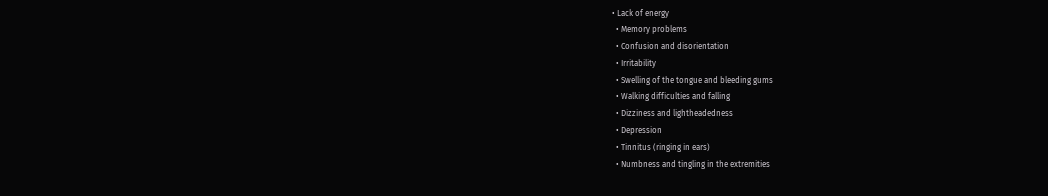• Lack of energy
  • Memory problems
  • Confusion and disorientation
  • Irritability
  • Swelling of the tongue and bleeding gums
  • Walking difficulties and falling
  • Dizziness and lightheadedness
  • Depression
  • Tinnitus (ringing in ears)
  • Numbness and tingling in the extremities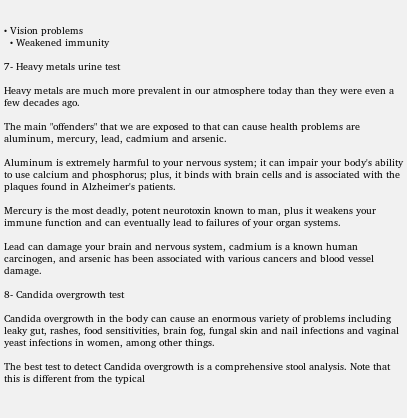• Vision problems
  • Weakened immunity

7- Heavy metals urine test

Heavy metals are much more prevalent in our atmosphere today than they were even a few decades ago.

The main "offenders" that we are exposed to that can cause health problems are aluminum, mercury, lead, cadmium and arsenic.

Aluminum is extremely harmful to your nervous system; it can impair your body's ability to use calcium and phosphorus; plus, it binds with brain cells and is associated with the plaques found in Alzheimer's patients.

Mercury is the most deadly, potent neurotoxin known to man, plus it weakens your immune function and can eventually lead to failures of your organ systems.

Lead can damage your brain and nervous system, cadmium is a known human carcinogen, and arsenic has been associated with various cancers and blood vessel damage.

8- Candida overgrowth test

Candida overgrowth in the body can cause an enormous variety of problems including leaky gut, rashes, food sensitivities, brain fog, fungal skin and nail infections and vaginal yeast infections in women, among other things.

The best test to detect Candida overgrowth is a comprehensive stool analysis. Note that this is different from the typical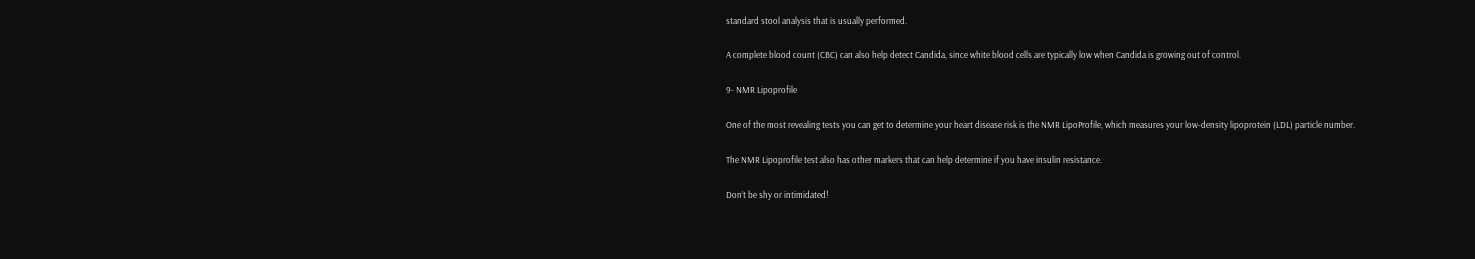standard stool analysis that is usually performed.

A complete blood count (CBC) can also help detect Candida, since white blood cells are typically low when Candida is growing out of control.

9- NMR Lipoprofile

One of the most revealing tests you can get to determine your heart disease risk is the NMR LipoProfile, which measures your low-density lipoprotein (LDL) particle number.

The NMR Lipoprofile test also has other markers that can help determine if you have insulin resistance.

Don’t be shy or intimidated!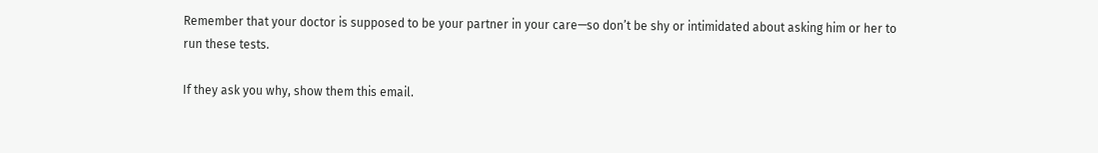Remember that your doctor is supposed to be your partner in your care—so don’t be shy or intimidated about asking him or her to run these tests.

If they ask you why, show them this email.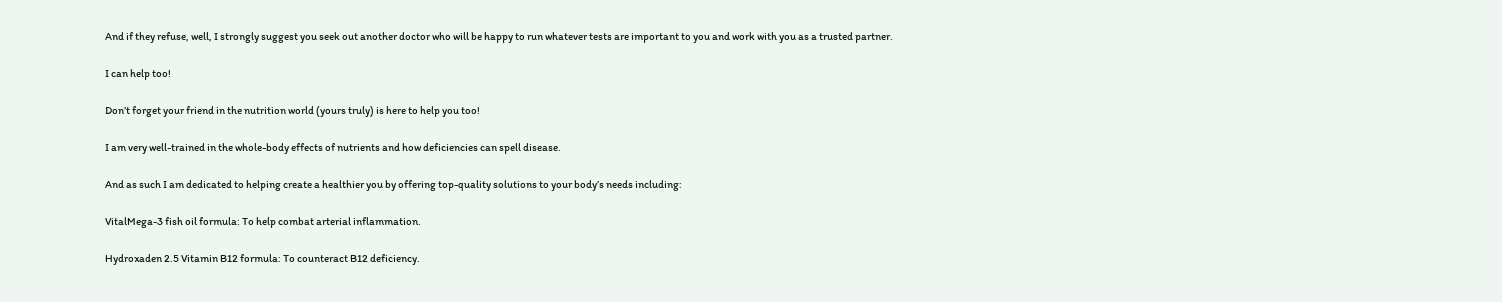And if they refuse, well, I strongly suggest you seek out another doctor who will be happy to run whatever tests are important to you and work with you as a trusted partner.

I can help too!

Don’t forget your friend in the nutrition world (yours truly) is here to help you too!

I am very well-trained in the whole-body effects of nutrients and how deficiencies can spell disease.

And as such I am dedicated to helping create a healthier you by offering top-quality solutions to your body’s needs including:

VitalMega-3 fish oil formula: To help combat arterial inflammation.

Hydroxaden 2.5 Vitamin B12 formula: To counteract B12 deficiency.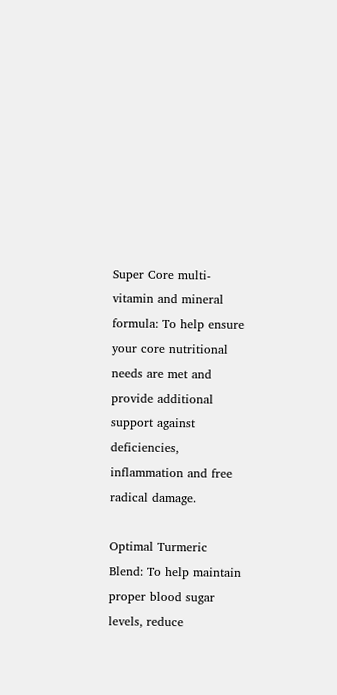Super Core multi-vitamin and mineral formula: To help ensure your core nutritional needs are met and provide additional support against deficiencies, inflammation and free radical damage.

Optimal Turmeric Blend: To help maintain proper blood sugar levels, reduce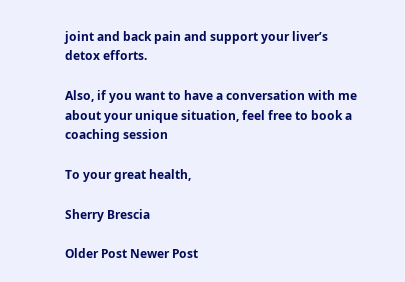joint and back pain and support your liver’s detox efforts.

Also, if you want to have a conversation with me about your unique situation, feel free to book a coaching session

To your great health,

Sherry Brescia

Older Post Newer Post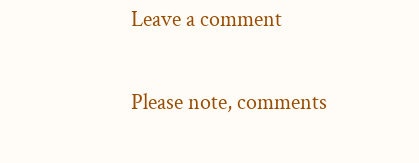Leave a comment

Please note, comments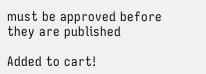must be approved before they are published

Added to cart!